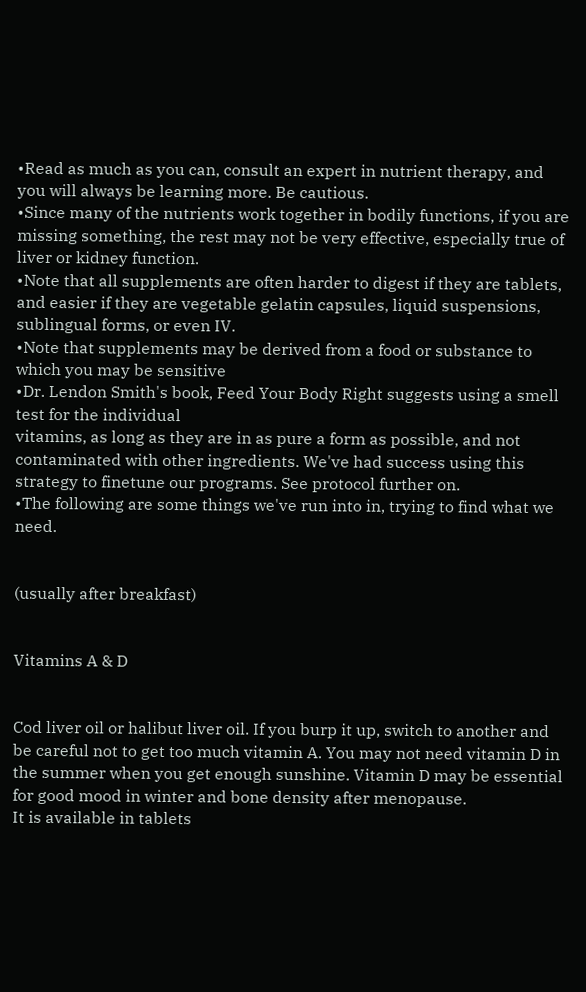•Read as much as you can, consult an expert in nutrient therapy, and you will always be learning more. Be cautious.
•Since many of the nutrients work together in bodily functions, if you are missing something, the rest may not be very effective, especially true of liver or kidney function.
•Note that all supplements are often harder to digest if they are tablets, and easier if they are vegetable gelatin capsules, liquid suspensions, sublingual forms, or even IV.
•Note that supplements may be derived from a food or substance to which you may be sensitive
•Dr. Lendon Smith's book, Feed Your Body Right suggests using a smell test for the individual
vitamins, as long as they are in as pure a form as possible, and not contaminated with other ingredients. We've had success using this strategy to finetune our programs. See protocol further on.
•The following are some things we've run into in, trying to find what we need.


(usually after breakfast)


Vitamins A & D


Cod liver oil or halibut liver oil. If you burp it up, switch to another and be careful not to get too much vitamin A. You may not need vitamin D in the summer when you get enough sunshine. Vitamin D may be essential for good mood in winter and bone density after menopause.
It is available in tablets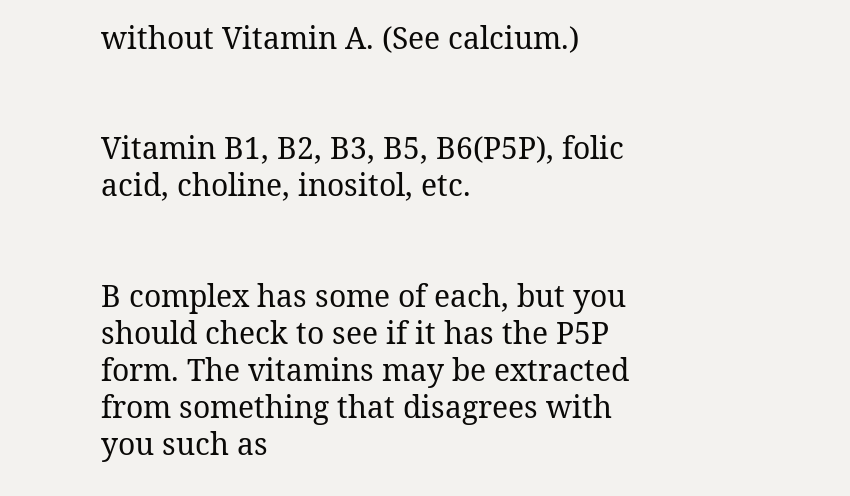without Vitamin A. (See calcium.)


Vitamin B1, B2, B3, B5, B6(P5P), folic acid, choline, inositol, etc.


B complex has some of each, but you should check to see if it has the P5P form. The vitamins may be extracted from something that disagrees with you such as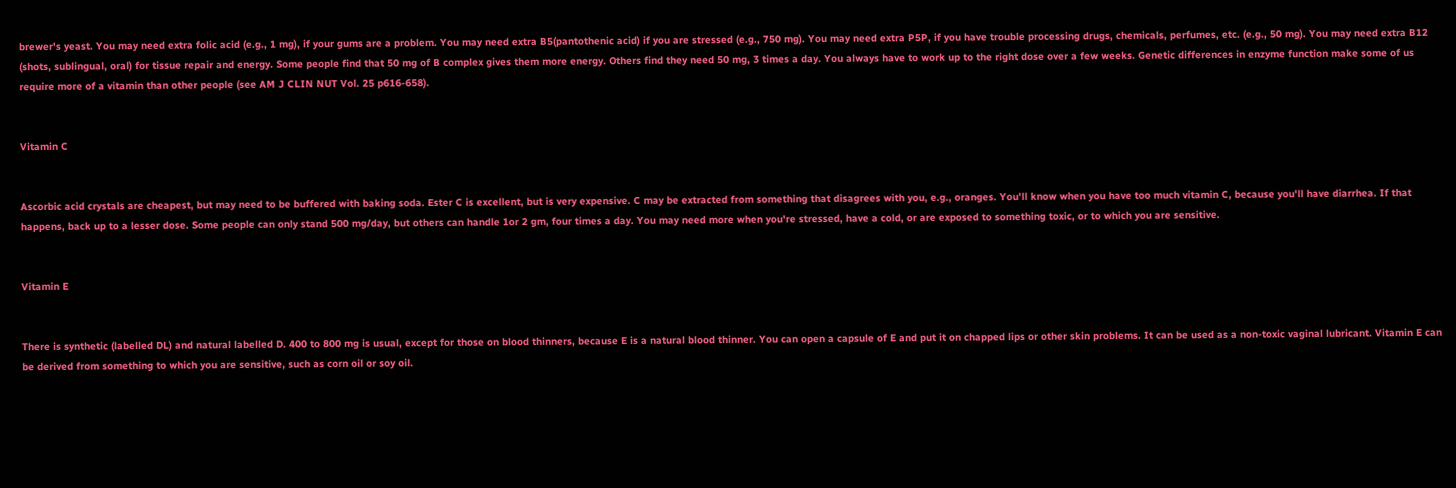brewer's yeast. You may need extra folic acid (e.g., 1 mg), if your gums are a problem. You may need extra B5(pantothenic acid) if you are stressed (e.g., 750 mg). You may need extra P5P, if you have trouble processing drugs, chemicals, perfumes, etc. (e.g., 50 mg). You may need extra B12 (shots, sublingual, oral) for tissue repair and energy. Some people find that 50 mg of B complex gives them more energy. Others find they need 50 mg, 3 times a day. You always have to work up to the right dose over a few weeks. Genetic differences in enzyme function make some of us require more of a vitamin than other people (see AM J CLIN NUT Vol. 25 p616-658).


Vitamin C


Ascorbic acid crystals are cheapest, but may need to be buffered with baking soda. Ester C is excellent, but is very expensive. C may be extracted from something that disagrees with you, e.g., oranges. You'll know when you have too much vitamin C, because you'll have diarrhea. If that happens, back up to a lesser dose. Some people can only stand 500 mg/day, but others can handle 1or 2 gm, four times a day. You may need more when you're stressed, have a cold, or are exposed to something toxic, or to which you are sensitive.


Vitamin E


There is synthetic (labelled DL) and natural labelled D. 400 to 800 mg is usual, except for those on blood thinners, because E is a natural blood thinner. You can open a capsule of E and put it on chapped lips or other skin problems. It can be used as a non-toxic vaginal lubricant. Vitamin E can be derived from something to which you are sensitive, such as corn oil or soy oil.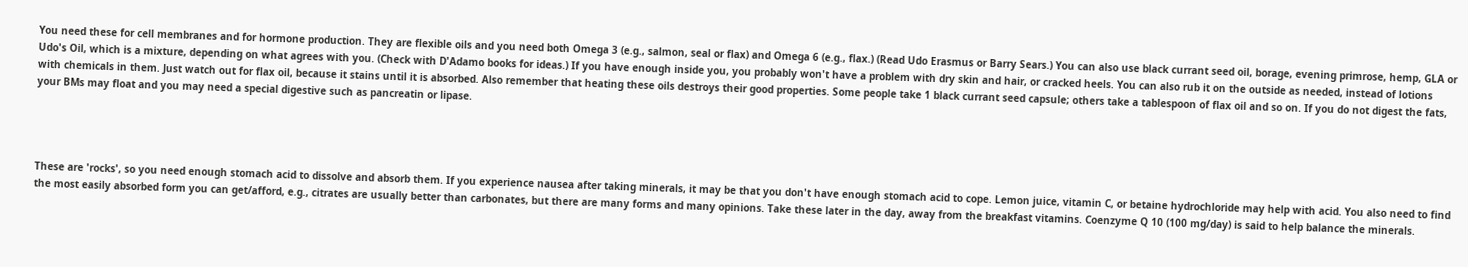You need these for cell membranes and for hormone production. They are flexible oils and you need both Omega 3 (e.g., salmon, seal or flax) and Omega 6 (e.g., flax.) (Read Udo Erasmus or Barry Sears.) You can also use black currant seed oil, borage, evening primrose, hemp, GLA or Udo's Oil, which is a mixture, depending on what agrees with you. (Check with D'Adamo books for ideas.) If you have enough inside you, you probably won't have a problem with dry skin and hair, or cracked heels. You can also rub it on the outside as needed, instead of lotions with chemicals in them. Just watch out for flax oil, because it stains until it is absorbed. Also remember that heating these oils destroys their good properties. Some people take 1 black currant seed capsule; others take a tablespoon of flax oil and so on. If you do not digest the fats, your BMs may float and you may need a special digestive such as pancreatin or lipase.




These are 'rocks', so you need enough stomach acid to dissolve and absorb them. If you experience nausea after taking minerals, it may be that you don't have enough stomach acid to cope. Lemon juice, vitamin C, or betaine hydrochloride may help with acid. You also need to find the most easily absorbed form you can get/afford, e.g., citrates are usually better than carbonates, but there are many forms and many opinions. Take these later in the day, away from the breakfast vitamins. Coenzyme Q 10 (100 mg/day) is said to help balance the minerals.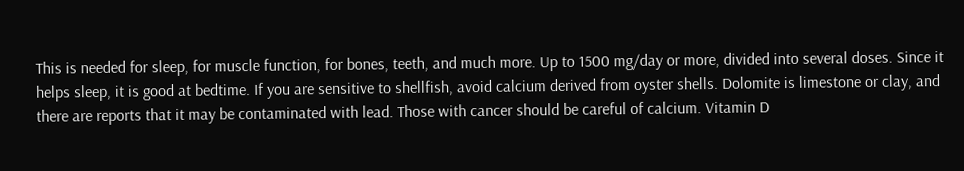This is needed for sleep, for muscle function, for bones, teeth, and much more. Up to 1500 mg/day or more, divided into several doses. Since it helps sleep, it is good at bedtime. If you are sensitive to shellfish, avoid calcium derived from oyster shells. Dolomite is limestone or clay, and there are reports that it may be contaminated with lead. Those with cancer should be careful of calcium. Vitamin D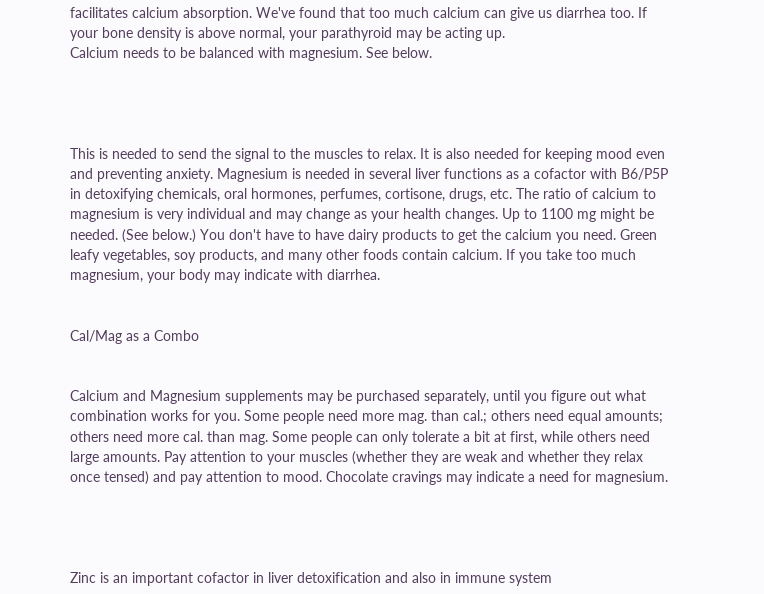facilitates calcium absorption. We've found that too much calcium can give us diarrhea too. If your bone density is above normal, your parathyroid may be acting up.
Calcium needs to be balanced with magnesium. See below.




This is needed to send the signal to the muscles to relax. It is also needed for keeping mood even and preventing anxiety. Magnesium is needed in several liver functions as a cofactor with B6/P5P in detoxifying chemicals, oral hormones, perfumes, cortisone, drugs, etc. The ratio of calcium to magnesium is very individual and may change as your health changes. Up to 1100 mg might be needed. (See below.) You don't have to have dairy products to get the calcium you need. Green leafy vegetables, soy products, and many other foods contain calcium. If you take too much magnesium, your body may indicate with diarrhea.


Cal/Mag as a Combo


Calcium and Magnesium supplements may be purchased separately, until you figure out what combination works for you. Some people need more mag. than cal.; others need equal amounts; others need more cal. than mag. Some people can only tolerate a bit at first, while others need large amounts. Pay attention to your muscles (whether they are weak and whether they relax once tensed) and pay attention to mood. Chocolate cravings may indicate a need for magnesium.




Zinc is an important cofactor in liver detoxification and also in immune system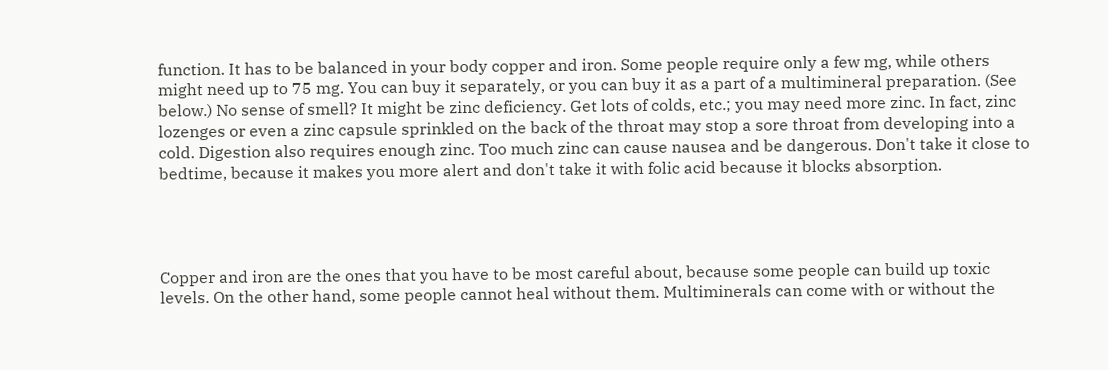function. It has to be balanced in your body copper and iron. Some people require only a few mg, while others might need up to 75 mg. You can buy it separately, or you can buy it as a part of a multimineral preparation. (See below.) No sense of smell? It might be zinc deficiency. Get lots of colds, etc.; you may need more zinc. In fact, zinc lozenges or even a zinc capsule sprinkled on the back of the throat may stop a sore throat from developing into a cold. Digestion also requires enough zinc. Too much zinc can cause nausea and be dangerous. Don't take it close to bedtime, because it makes you more alert and don't take it with folic acid because it blocks absorption.




Copper and iron are the ones that you have to be most careful about, because some people can build up toxic levels. On the other hand, some people cannot heal without them. Multiminerals can come with or without the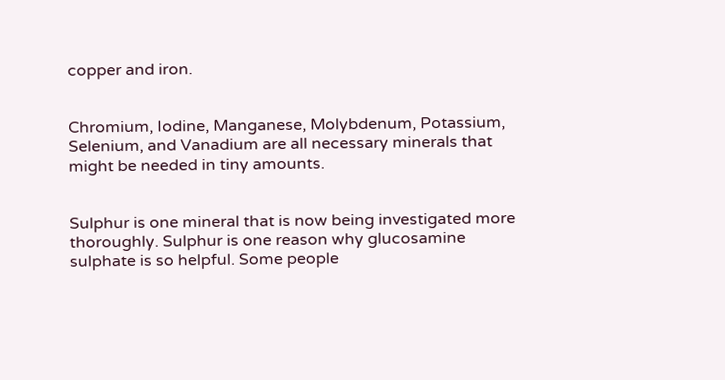copper and iron.


Chromium, Iodine, Manganese, Molybdenum, Potassium, Selenium, and Vanadium are all necessary minerals that might be needed in tiny amounts.


Sulphur is one mineral that is now being investigated more thoroughly. Sulphur is one reason why glucosamine sulphate is so helpful. Some people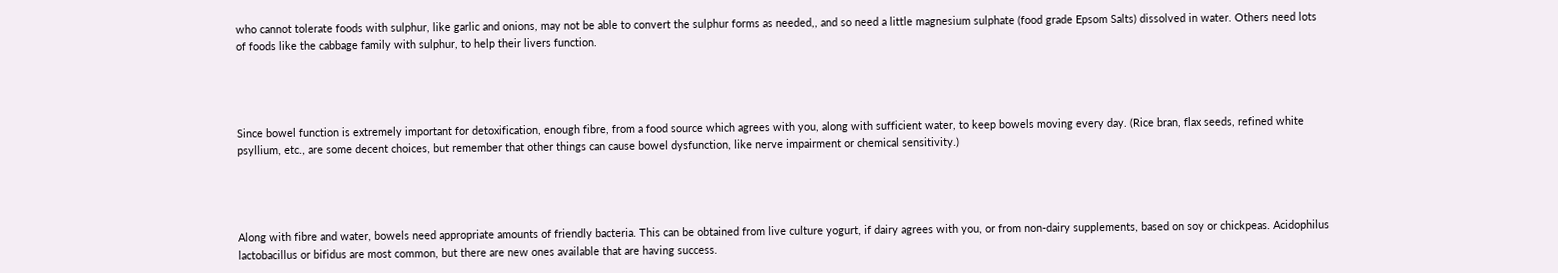who cannot tolerate foods with sulphur, like garlic and onions, may not be able to convert the sulphur forms as needed,, and so need a little magnesium sulphate (food grade Epsom Salts) dissolved in water. Others need lots of foods like the cabbage family with sulphur, to help their livers function.




Since bowel function is extremely important for detoxification, enough fibre, from a food source which agrees with you, along with sufficient water, to keep bowels moving every day. (Rice bran, flax seeds, refined white psyllium, etc., are some decent choices, but remember that other things can cause bowel dysfunction, like nerve impairment or chemical sensitivity.)




Along with fibre and water, bowels need appropriate amounts of friendly bacteria. This can be obtained from live culture yogurt, if dairy agrees with you, or from non-dairy supplements, based on soy or chickpeas. Acidophilus lactobacillus or bifidus are most common, but there are new ones available that are having success.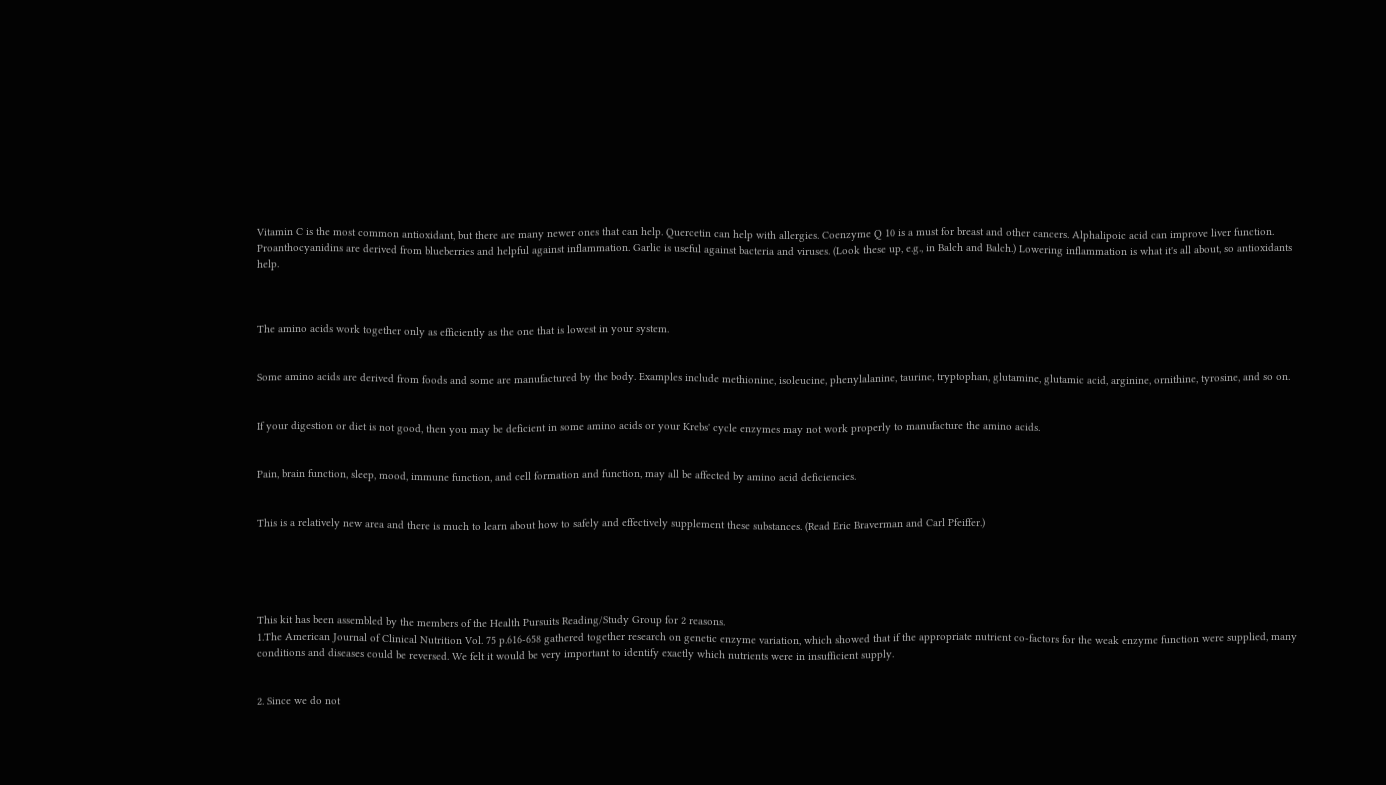Vitamin C is the most common antioxidant, but there are many newer ones that can help. Quercetin can help with allergies. Coenzyme Q 10 is a must for breast and other cancers. Alphalipoic acid can improve liver function. Proanthocyanidins are derived from blueberries and helpful against inflammation. Garlic is useful against bacteria and viruses. (Look these up, e.g., in Balch and Balch.) Lowering inflammation is what it's all about, so antioxidants help.



The amino acids work together only as efficiently as the one that is lowest in your system.


Some amino acids are derived from foods and some are manufactured by the body. Examples include methionine, isoleucine, phenylalanine, taurine, tryptophan, glutamine, glutamic acid, arginine, ornithine, tyrosine, and so on.


If your digestion or diet is not good, then you may be deficient in some amino acids or your Krebs' cycle enzymes may not work properly to manufacture the amino acids.


Pain, brain function, sleep, mood, immune function, and cell formation and function, may all be affected by amino acid deficiencies.


This is a relatively new area and there is much to learn about how to safely and effectively supplement these substances. (Read Eric Braverman and Carl Pfeiffer.)





This kit has been assembled by the members of the Health Pursuits Reading/Study Group for 2 reasons.
1.The American Journal of Clinical Nutrition Vol. 75 p.616-658 gathered together research on genetic enzyme variation, which showed that if the appropriate nutrient co-factors for the weak enzyme function were supplied, many conditions and diseases could be reversed. We felt it would be very important to identify exactly which nutrients were in insufficient supply.


2. Since we do not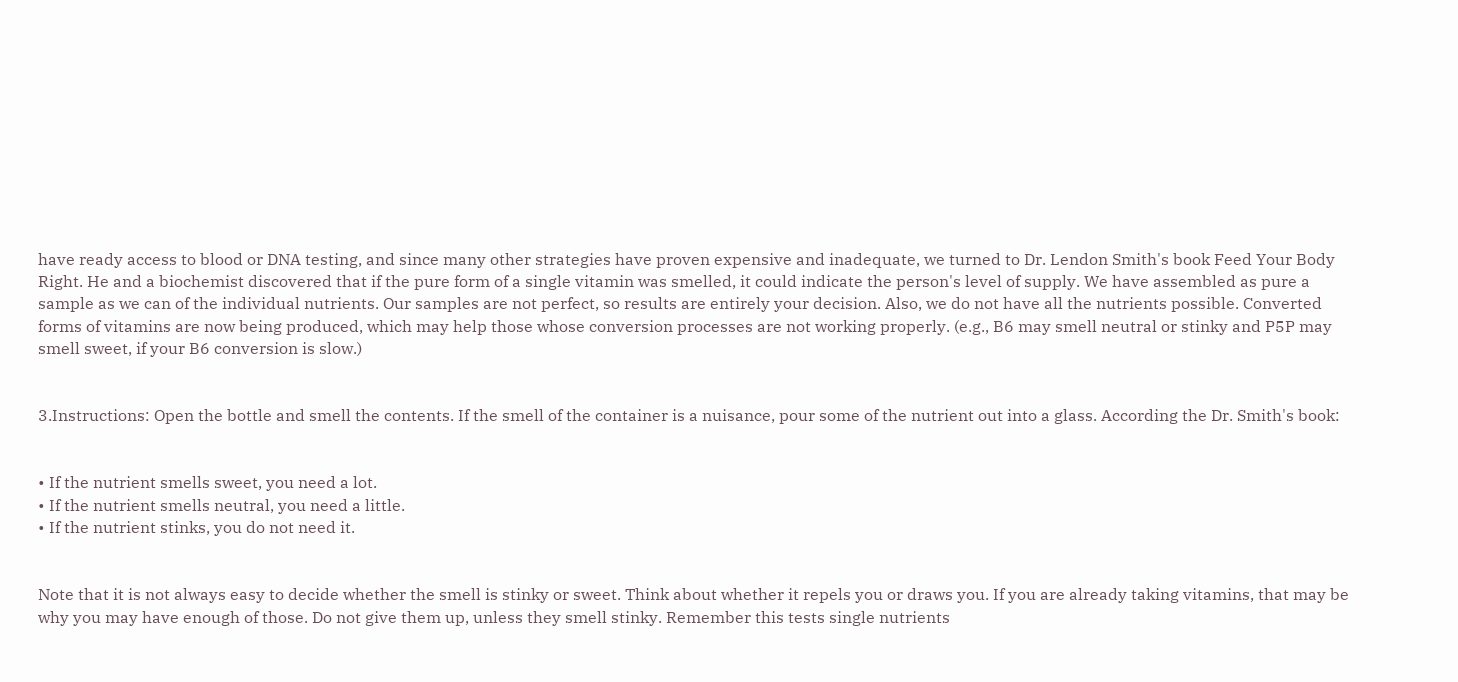have ready access to blood or DNA testing, and since many other strategies have proven expensive and inadequate, we turned to Dr. Lendon Smith's book Feed Your Body Right. He and a biochemist discovered that if the pure form of a single vitamin was smelled, it could indicate the person's level of supply. We have assembled as pure a sample as we can of the individual nutrients. Our samples are not perfect, so results are entirely your decision. Also, we do not have all the nutrients possible. Converted forms of vitamins are now being produced, which may help those whose conversion processes are not working properly. (e.g., B6 may smell neutral or stinky and P5P may smell sweet, if your B6 conversion is slow.)


3.Instructions: Open the bottle and smell the contents. If the smell of the container is a nuisance, pour some of the nutrient out into a glass. According the Dr. Smith's book:


• If the nutrient smells sweet, you need a lot.
• If the nutrient smells neutral, you need a little.
• If the nutrient stinks, you do not need it.


Note that it is not always easy to decide whether the smell is stinky or sweet. Think about whether it repels you or draws you. If you are already taking vitamins, that may be why you may have enough of those. Do not give them up, unless they smell stinky. Remember this tests single nutrients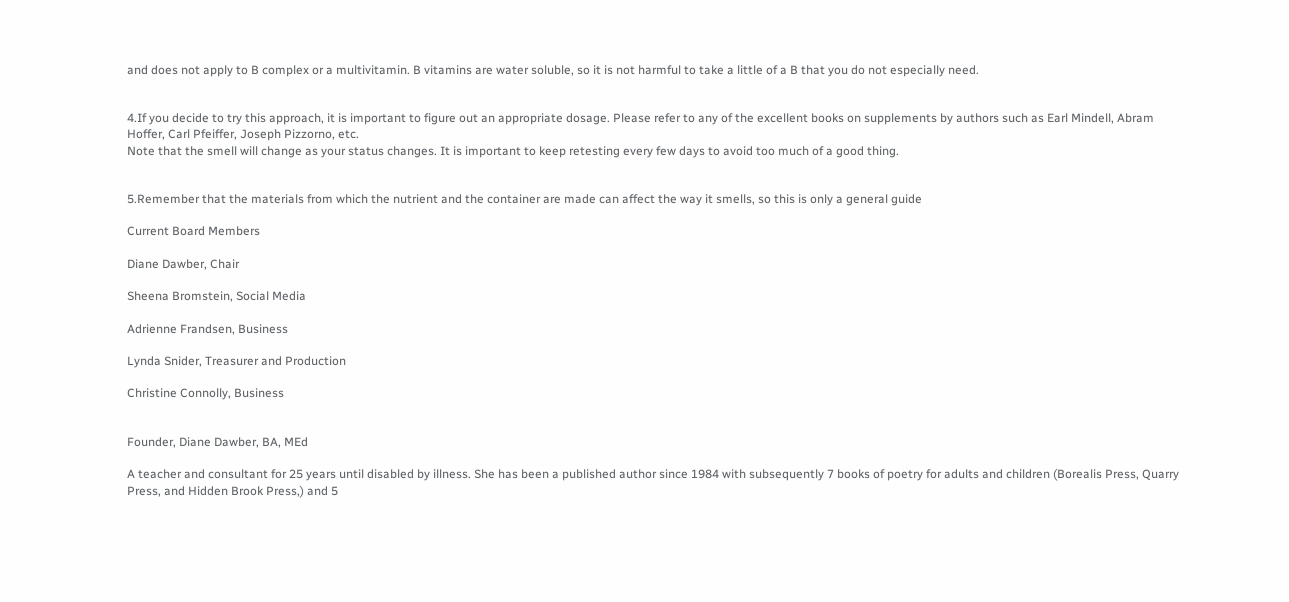and does not apply to B complex or a multivitamin. B vitamins are water soluble, so it is not harmful to take a little of a B that you do not especially need.


4.If you decide to try this approach, it is important to figure out an appropriate dosage. Please refer to any of the excellent books on supplements by authors such as Earl Mindell, Abram Hoffer, Carl Pfeiffer, Joseph Pizzorno, etc.
Note that the smell will change as your status changes. It is important to keep retesting every few days to avoid too much of a good thing.


5.Remember that the materials from which the nutrient and the container are made can affect the way it smells, so this is only a general guide

Current Board Members

Diane Dawber, Chair

Sheena Bromstein, Social Media

Adrienne Frandsen, Business

Lynda Snider, Treasurer and Production

Christine Connolly, Business


Founder, Diane Dawber, BA, MEd

A teacher and consultant for 25 years until disabled by illness. She has been a published author since 1984 with subsequently 7 books of poetry for adults and children (Borealis Press, Quarry Press, and Hidden Brook Press,) and 5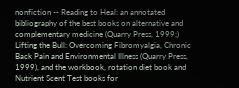nonfiction -- Reading to Heal: an annotated bibliography of the best books on alternative and complementary medicine (Quarry Press, 1999;) Lifting the Bull: Overcoming Fibromyalgia, Chronic Back Pain and Environmental Illness (Quarry Press, 1999), and the workbook, rotation diet book and Nutrient Scent Test books for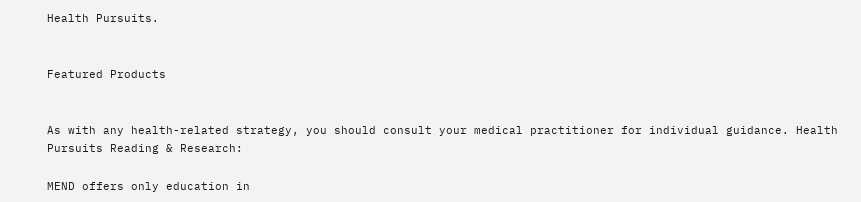Health Pursuits.


Featured Products


As with any health-related strategy, you should consult your medical practitioner for individual guidance. Health Pursuits Reading & Research:

MEND offers only education in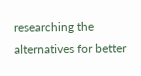researching the alternatives for better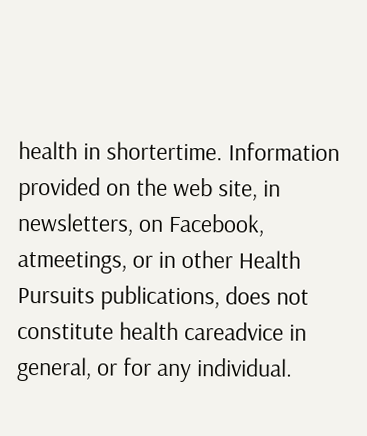health in shortertime. Information provided on the web site, in newsletters, on Facebook, atmeetings, or in other Health Pursuits publications, does not constitute health careadvice in general, or for any individual.